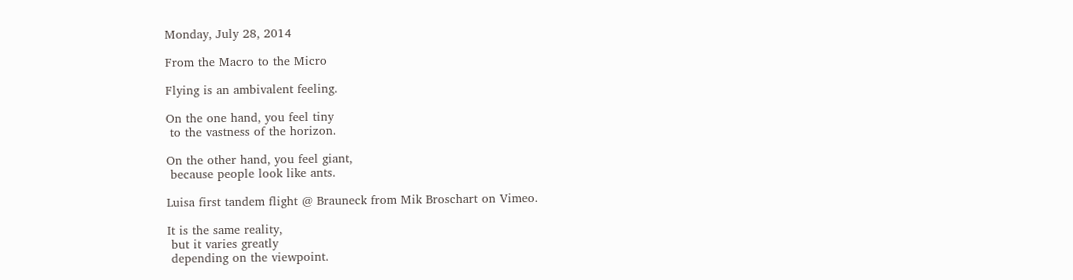Monday, July 28, 2014

From the Macro to the Micro

Flying is an ambivalent feeling.

On the one hand, you feel tiny
 to the vastness of the horizon.

On the other hand, you feel giant,
 because people look like ants.

Luisa first tandem flight @ Brauneck from Mik Broschart on Vimeo.

It is the same reality,
 but it varies greatly
 depending on the viewpoint.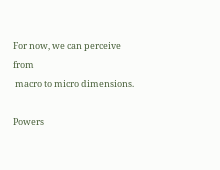For now, we can perceive from
 macro to micro dimensions.

Powers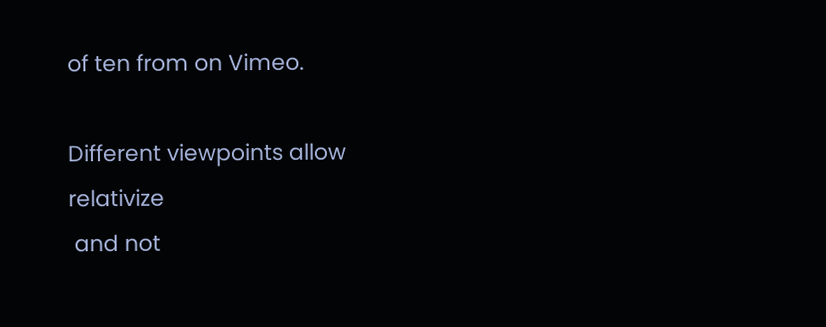of ten from on Vimeo.

Different viewpoints allow relativize
 and not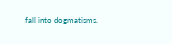fall into dogmatisms.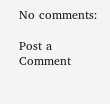No comments:

Post a Comment